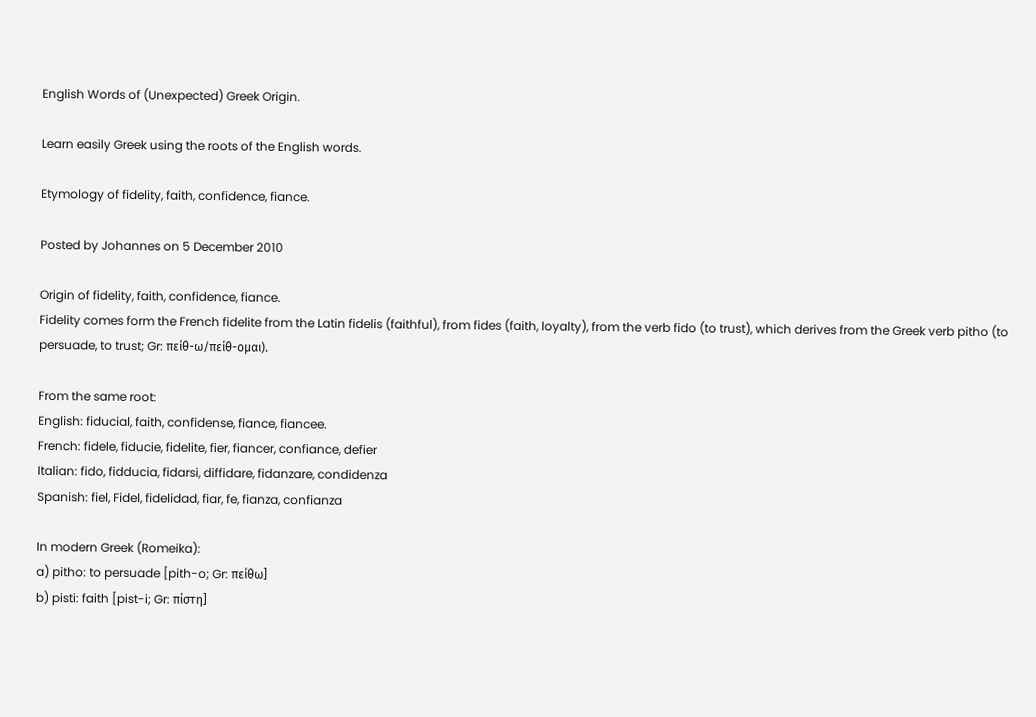English Words of (Unexpected) Greek Origin.

Learn easily Greek using the roots of the English words.

Etymology of fidelity, faith, confidence, fiance.

Posted by Johannes on 5 December 2010

Origin of fidelity, faith, confidence, fiance.
Fidelity comes form the French fidelite from the Latin fidelis (faithful), from fides (faith, loyalty), from the verb fido (to trust), which derives from the Greek verb pitho (to persuade, to trust; Gr: πείθ-ω/πείθ-ομαι).

From the same root:
English: fiducial, faith, confidense, fiance, fiancee.
French: fidele, fiducie, fidelite, fier, fiancer, confiance, defier
Italian: fido, fidducia, fidarsi, diffidare, fidanzare, condidenza
Spanish: fiel, Fidel, fidelidad, fiar, fe, fianza, confianza

In modern Greek (Romeika):
a) pitho: to persuade [pith-o; Gr: πείθω]
b) pisti: faith [pist-i; Gr: πίστη]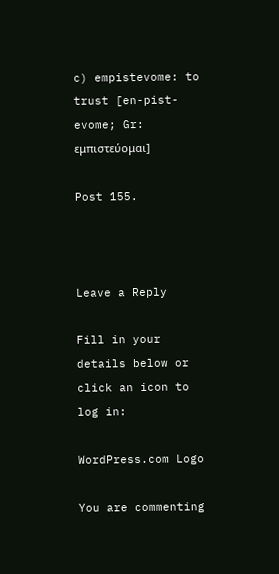c) empistevome: to trust [en-pist-evome; Gr: εμπιστεύομαι]

Post 155.



Leave a Reply

Fill in your details below or click an icon to log in:

WordPress.com Logo

You are commenting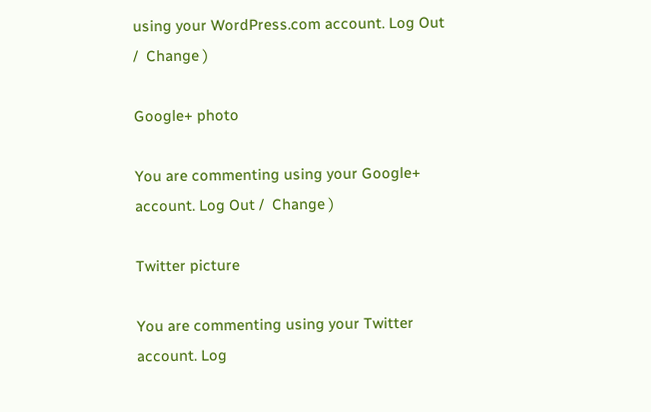using your WordPress.com account. Log Out /  Change )

Google+ photo

You are commenting using your Google+ account. Log Out /  Change )

Twitter picture

You are commenting using your Twitter account. Log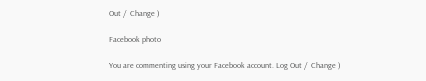Out /  Change )

Facebook photo

You are commenting using your Facebook account. Log Out /  Change )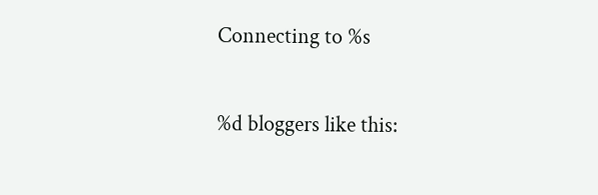Connecting to %s

%d bloggers like this: